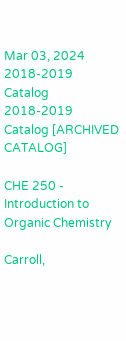Mar 03, 2024
2018-2019 Catalog
2018-2019 Catalog [ARCHIVED CATALOG]

CHE 250 - Introduction to Organic Chemistry

Carroll,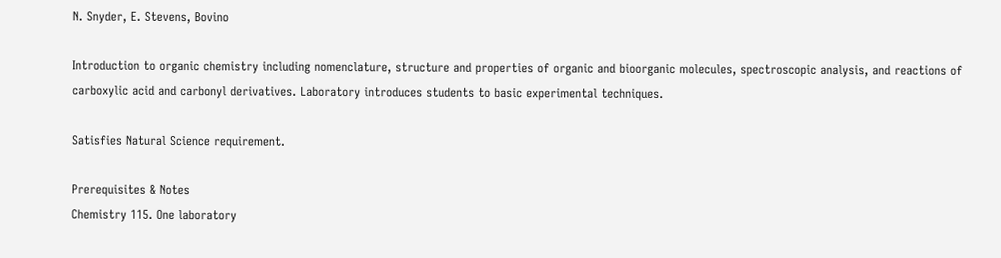N. Snyder, E. Stevens, Bovino

Introduction to organic chemistry including nomenclature, structure and properties of organic and bioorganic molecules, spectroscopic analysis, and reactions of carboxylic acid and carbonyl derivatives. Laboratory introduces students to basic experimental techniques.

Satisfies Natural Science requirement.

Prerequisites & Notes
Chemistry 115. One laboratory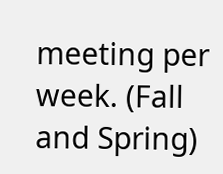meeting per week. (Fall and Spring)